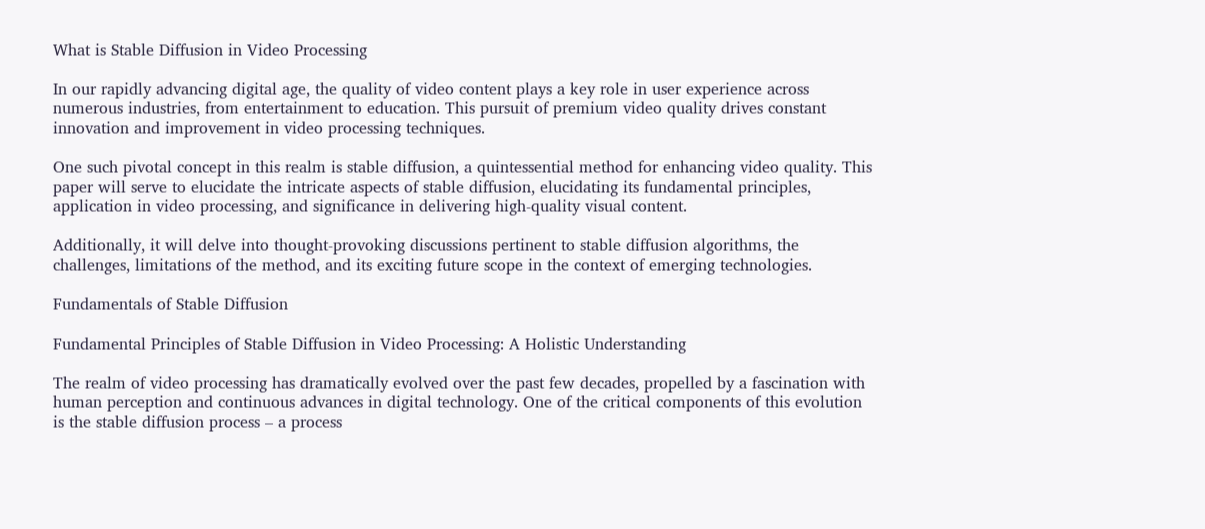What is Stable Diffusion in Video Processing

In our rapidly advancing digital age, the quality of video content plays a key role in user experience across numerous industries, from entertainment to education. This pursuit of premium video quality drives constant innovation and improvement in video processing techniques.

One such pivotal concept in this realm is stable diffusion, a quintessential method for enhancing video quality. This paper will serve to elucidate the intricate aspects of stable diffusion, elucidating its fundamental principles, application in video processing, and significance in delivering high-quality visual content.

Additionally, it will delve into thought-provoking discussions pertinent to stable diffusion algorithms, the challenges, limitations of the method, and its exciting future scope in the context of emerging technologies.

Fundamentals of Stable Diffusion

Fundamental Principles of Stable Diffusion in Video Processing: A Holistic Understanding

The realm of video processing has dramatically evolved over the past few decades, propelled by a fascination with human perception and continuous advances in digital technology. One of the critical components of this evolution is the stable diffusion process – a process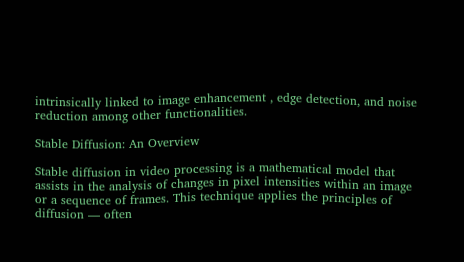intrinsically linked to image enhancement , edge detection, and noise reduction among other functionalities.

Stable Diffusion: An Overview

Stable diffusion in video processing is a mathematical model that assists in the analysis of changes in pixel intensities within an image or a sequence of frames. This technique applies the principles of diffusion — often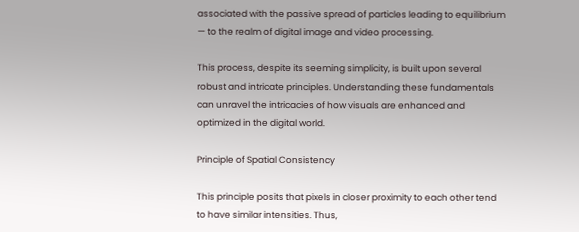associated with the passive spread of particles leading to equilibrium — to the realm of digital image and video processing.

This process, despite its seeming simplicity, is built upon several robust and intricate principles. Understanding these fundamentals can unravel the intricacies of how visuals are enhanced and optimized in the digital world.

Principle of Spatial Consistency

This principle posits that pixels in closer proximity to each other tend to have similar intensities. Thus,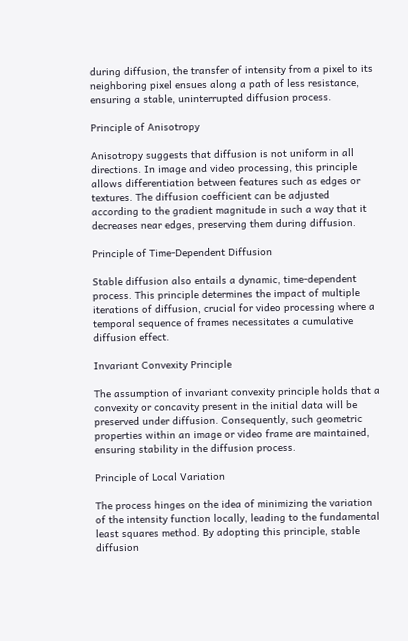during diffusion, the transfer of intensity from a pixel to its neighboring pixel ensues along a path of less resistance, ensuring a stable, uninterrupted diffusion process.

Principle of Anisotropy

Anisotropy suggests that diffusion is not uniform in all directions. In image and video processing, this principle allows differentiation between features such as edges or textures. The diffusion coefficient can be adjusted according to the gradient magnitude in such a way that it decreases near edges, preserving them during diffusion.

Principle of Time-Dependent Diffusion

Stable diffusion also entails a dynamic, time-dependent process. This principle determines the impact of multiple iterations of diffusion, crucial for video processing where a temporal sequence of frames necessitates a cumulative diffusion effect.

Invariant Convexity Principle

The assumption of invariant convexity principle holds that a convexity or concavity present in the initial data will be preserved under diffusion. Consequently, such geometric properties within an image or video frame are maintained, ensuring stability in the diffusion process.

Principle of Local Variation

The process hinges on the idea of minimizing the variation of the intensity function locally, leading to the fundamental least squares method. By adopting this principle, stable diffusion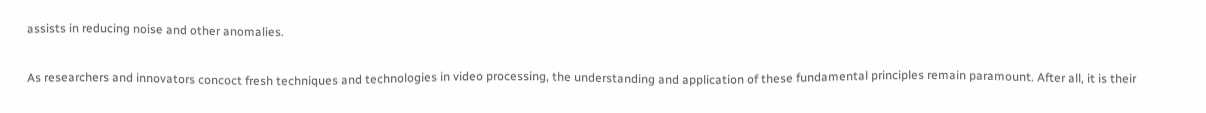assists in reducing noise and other anomalies.

As researchers and innovators concoct fresh techniques and technologies in video processing, the understanding and application of these fundamental principles remain paramount. After all, it is their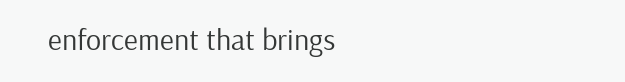enforcement that brings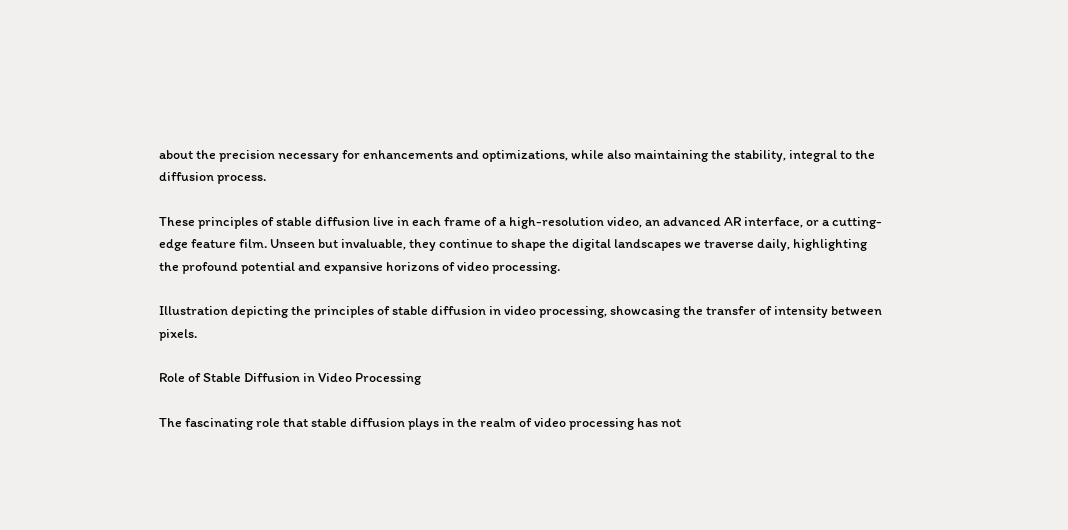about the precision necessary for enhancements and optimizations, while also maintaining the stability, integral to the diffusion process.

These principles of stable diffusion live in each frame of a high-resolution video, an advanced AR interface, or a cutting-edge feature film. Unseen but invaluable, they continue to shape the digital landscapes we traverse daily, highlighting the profound potential and expansive horizons of video processing.

Illustration depicting the principles of stable diffusion in video processing, showcasing the transfer of intensity between pixels.

Role of Stable Diffusion in Video Processing

The fascinating role that stable diffusion plays in the realm of video processing has not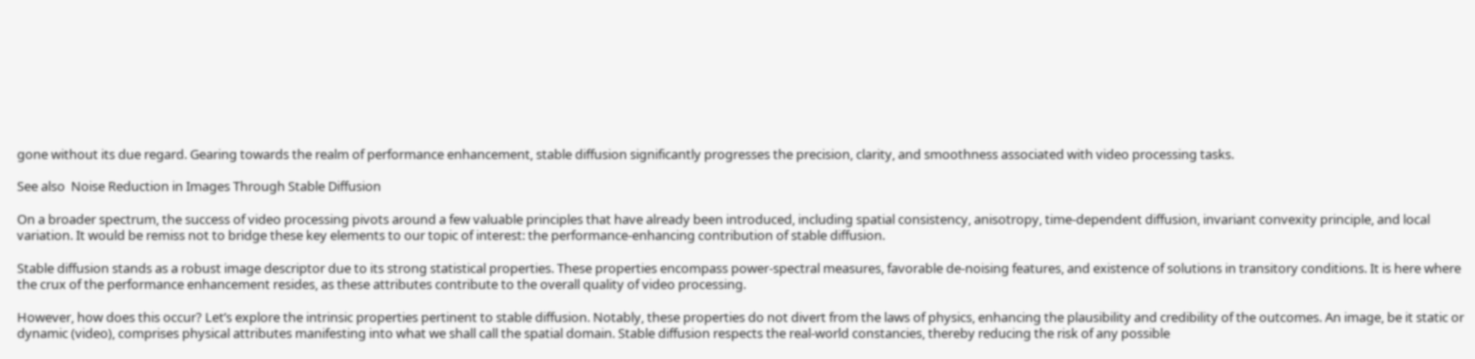gone without its due regard. Gearing towards the realm of performance enhancement, stable diffusion significantly progresses the precision, clarity, and smoothness associated with video processing tasks.

See also  Noise Reduction in Images Through Stable Diffusion

On a broader spectrum, the success of video processing pivots around a few valuable principles that have already been introduced, including spatial consistency, anisotropy, time-dependent diffusion, invariant convexity principle, and local variation. It would be remiss not to bridge these key elements to our topic of interest: the performance-enhancing contribution of stable diffusion.

Stable diffusion stands as a robust image descriptor due to its strong statistical properties. These properties encompass power-spectral measures, favorable de-noising features, and existence of solutions in transitory conditions. It is here where the crux of the performance enhancement resides, as these attributes contribute to the overall quality of video processing.

However, how does this occur? Let’s explore the intrinsic properties pertinent to stable diffusion. Notably, these properties do not divert from the laws of physics, enhancing the plausibility and credibility of the outcomes. An image, be it static or dynamic (video), comprises physical attributes manifesting into what we shall call the spatial domain. Stable diffusion respects the real-world constancies, thereby reducing the risk of any possible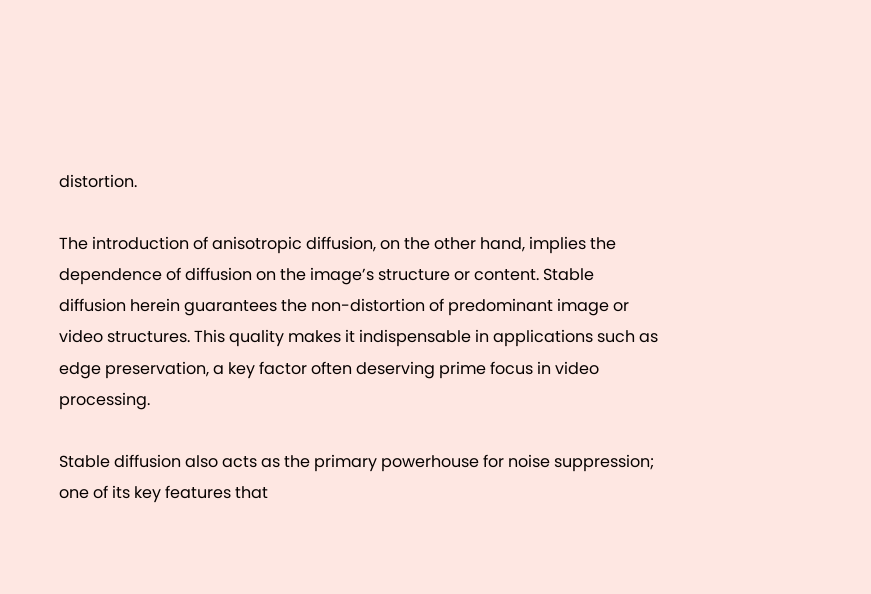distortion.

The introduction of anisotropic diffusion, on the other hand, implies the dependence of diffusion on the image’s structure or content. Stable diffusion herein guarantees the non-distortion of predominant image or video structures. This quality makes it indispensable in applications such as edge preservation, a key factor often deserving prime focus in video processing.

Stable diffusion also acts as the primary powerhouse for noise suppression; one of its key features that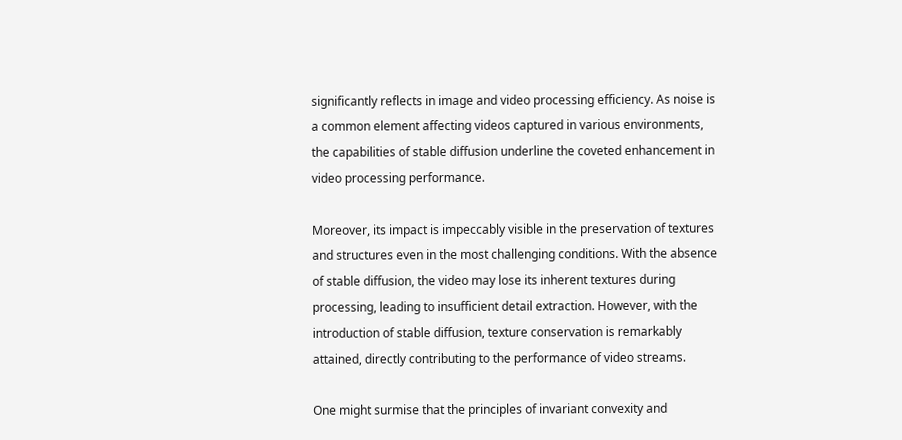significantly reflects in image and video processing efficiency. As noise is a common element affecting videos captured in various environments, the capabilities of stable diffusion underline the coveted enhancement in video processing performance.

Moreover, its impact is impeccably visible in the preservation of textures and structures even in the most challenging conditions. With the absence of stable diffusion, the video may lose its inherent textures during processing, leading to insufficient detail extraction. However, with the introduction of stable diffusion, texture conservation is remarkably attained, directly contributing to the performance of video streams.

One might surmise that the principles of invariant convexity and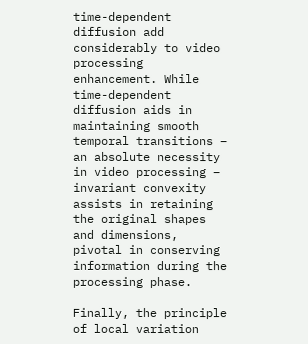time-dependent diffusion add considerably to video processing enhancement. While time-dependent diffusion aids in maintaining smooth temporal transitions – an absolute necessity in video processing – invariant convexity assists in retaining the original shapes and dimensions, pivotal in conserving information during the processing phase.

Finally, the principle of local variation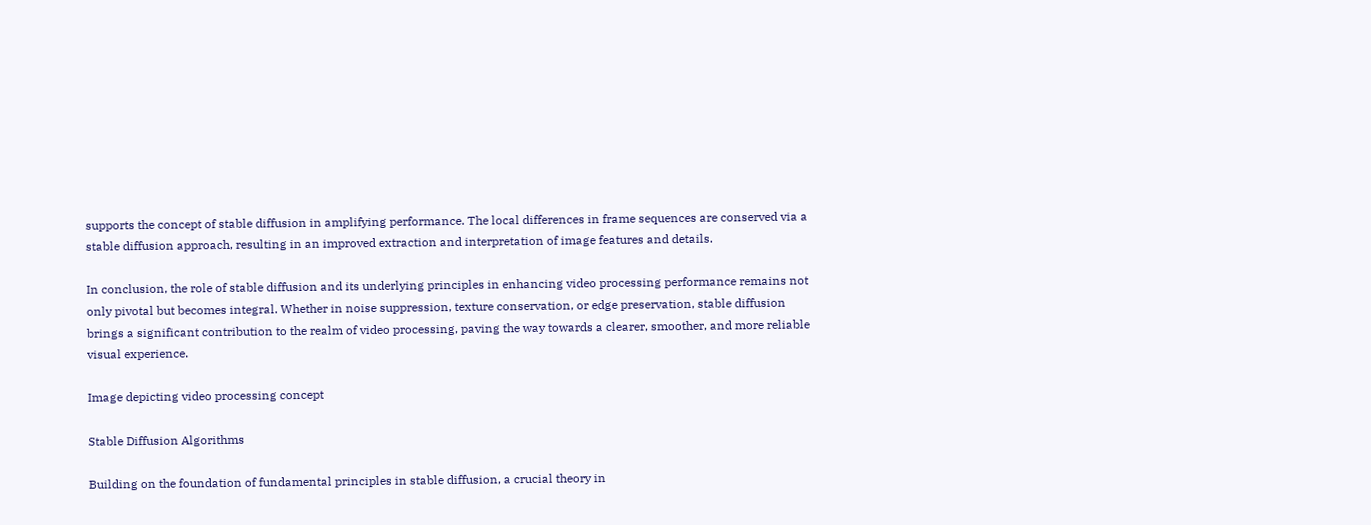supports the concept of stable diffusion in amplifying performance. The local differences in frame sequences are conserved via a stable diffusion approach, resulting in an improved extraction and interpretation of image features and details.

In conclusion, the role of stable diffusion and its underlying principles in enhancing video processing performance remains not only pivotal but becomes integral. Whether in noise suppression, texture conservation, or edge preservation, stable diffusion brings a significant contribution to the realm of video processing, paving the way towards a clearer, smoother, and more reliable visual experience.

Image depicting video processing concept

Stable Diffusion Algorithms

Building on the foundation of fundamental principles in stable diffusion, a crucial theory in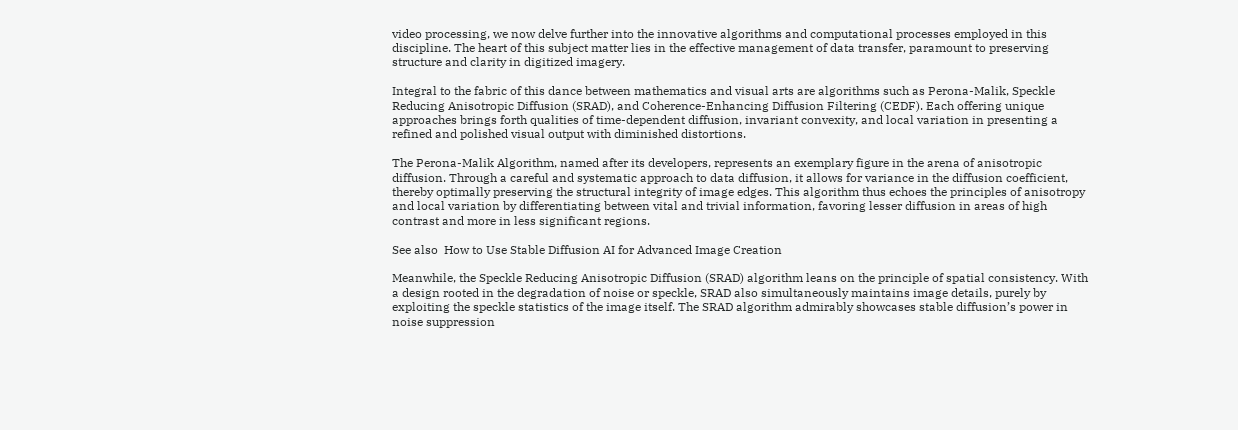video processing, we now delve further into the innovative algorithms and computational processes employed in this discipline. The heart of this subject matter lies in the effective management of data transfer, paramount to preserving structure and clarity in digitized imagery.

Integral to the fabric of this dance between mathematics and visual arts are algorithms such as Perona-Malik, Speckle Reducing Anisotropic Diffusion (SRAD), and Coherence-Enhancing Diffusion Filtering (CEDF). Each offering unique approaches brings forth qualities of time-dependent diffusion, invariant convexity, and local variation in presenting a refined and polished visual output with diminished distortions.

The Perona-Malik Algorithm, named after its developers, represents an exemplary figure in the arena of anisotropic diffusion. Through a careful and systematic approach to data diffusion, it allows for variance in the diffusion coefficient, thereby optimally preserving the structural integrity of image edges. This algorithm thus echoes the principles of anisotropy and local variation by differentiating between vital and trivial information, favoring lesser diffusion in areas of high contrast and more in less significant regions.

See also  How to Use Stable Diffusion AI for Advanced Image Creation

Meanwhile, the Speckle Reducing Anisotropic Diffusion (SRAD) algorithm leans on the principle of spatial consistency. With a design rooted in the degradation of noise or speckle, SRAD also simultaneously maintains image details, purely by exploiting the speckle statistics of the image itself. The SRAD algorithm admirably showcases stable diffusion’s power in noise suppression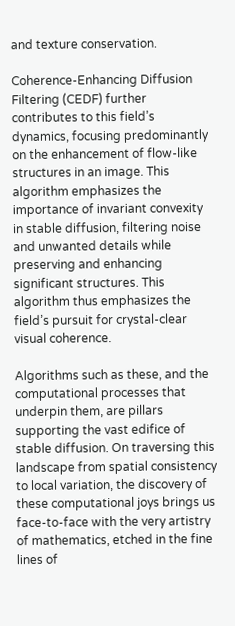and texture conservation.

Coherence-Enhancing Diffusion Filtering (CEDF) further contributes to this field’s dynamics, focusing predominantly on the enhancement of flow-like structures in an image. This algorithm emphasizes the importance of invariant convexity in stable diffusion, filtering noise and unwanted details while preserving and enhancing significant structures. This algorithm thus emphasizes the field’s pursuit for crystal-clear visual coherence.

Algorithms such as these, and the computational processes that underpin them, are pillars supporting the vast edifice of stable diffusion. On traversing this landscape from spatial consistency to local variation, the discovery of these computational joys brings us face-to-face with the very artistry of mathematics, etched in the fine lines of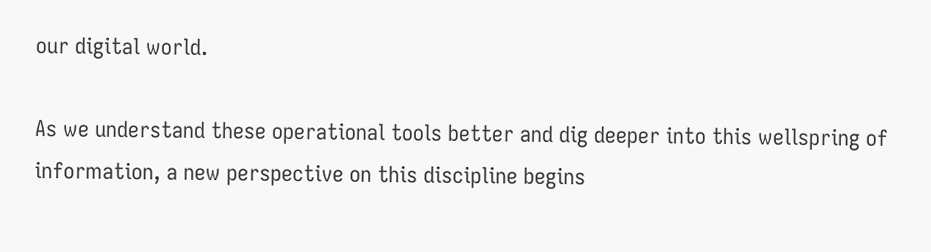our digital world.

As we understand these operational tools better and dig deeper into this wellspring of information, a new perspective on this discipline begins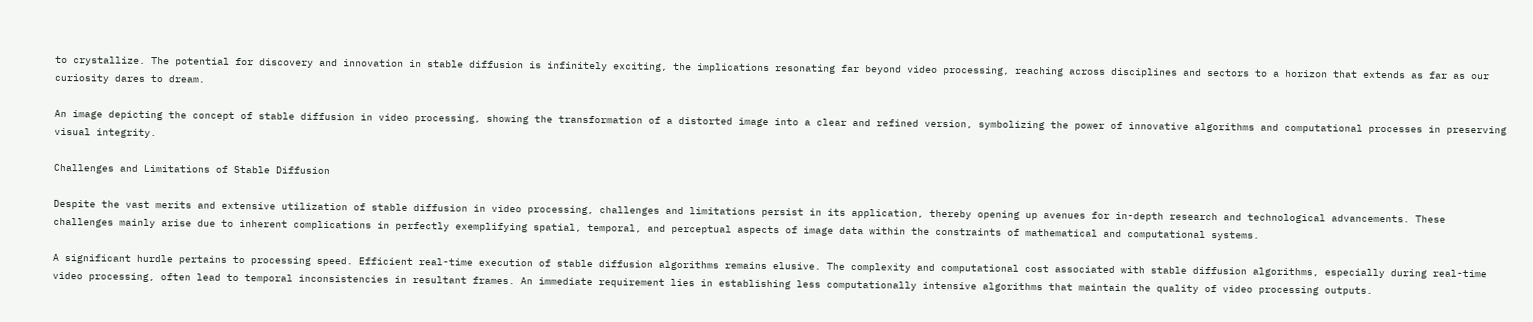to crystallize. The potential for discovery and innovation in stable diffusion is infinitely exciting, the implications resonating far beyond video processing, reaching across disciplines and sectors to a horizon that extends as far as our curiosity dares to dream.

An image depicting the concept of stable diffusion in video processing, showing the transformation of a distorted image into a clear and refined version, symbolizing the power of innovative algorithms and computational processes in preserving visual integrity.

Challenges and Limitations of Stable Diffusion

Despite the vast merits and extensive utilization of stable diffusion in video processing, challenges and limitations persist in its application, thereby opening up avenues for in-depth research and technological advancements. These challenges mainly arise due to inherent complications in perfectly exemplifying spatial, temporal, and perceptual aspects of image data within the constraints of mathematical and computational systems.

A significant hurdle pertains to processing speed. Efficient real-time execution of stable diffusion algorithms remains elusive. The complexity and computational cost associated with stable diffusion algorithms, especially during real-time video processing, often lead to temporal inconsistencies in resultant frames. An immediate requirement lies in establishing less computationally intensive algorithms that maintain the quality of video processing outputs.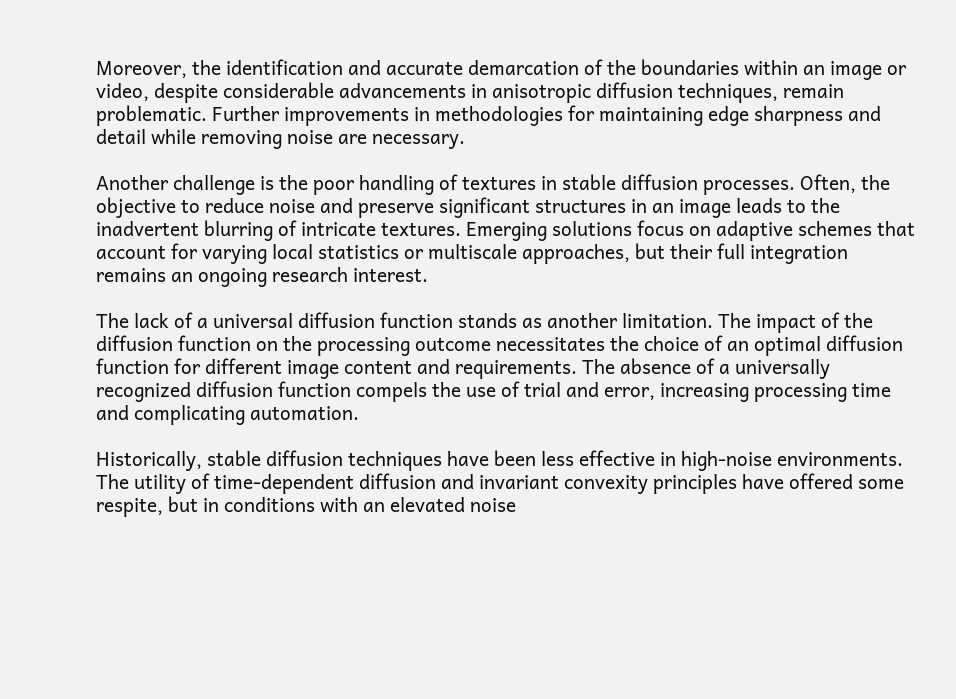Moreover, the identification and accurate demarcation of the boundaries within an image or video, despite considerable advancements in anisotropic diffusion techniques, remain problematic. Further improvements in methodologies for maintaining edge sharpness and detail while removing noise are necessary.

Another challenge is the poor handling of textures in stable diffusion processes. Often, the objective to reduce noise and preserve significant structures in an image leads to the inadvertent blurring of intricate textures. Emerging solutions focus on adaptive schemes that account for varying local statistics or multiscale approaches, but their full integration remains an ongoing research interest.

The lack of a universal diffusion function stands as another limitation. The impact of the diffusion function on the processing outcome necessitates the choice of an optimal diffusion function for different image content and requirements. The absence of a universally recognized diffusion function compels the use of trial and error, increasing processing time and complicating automation.

Historically, stable diffusion techniques have been less effective in high-noise environments. The utility of time-dependent diffusion and invariant convexity principles have offered some respite, but in conditions with an elevated noise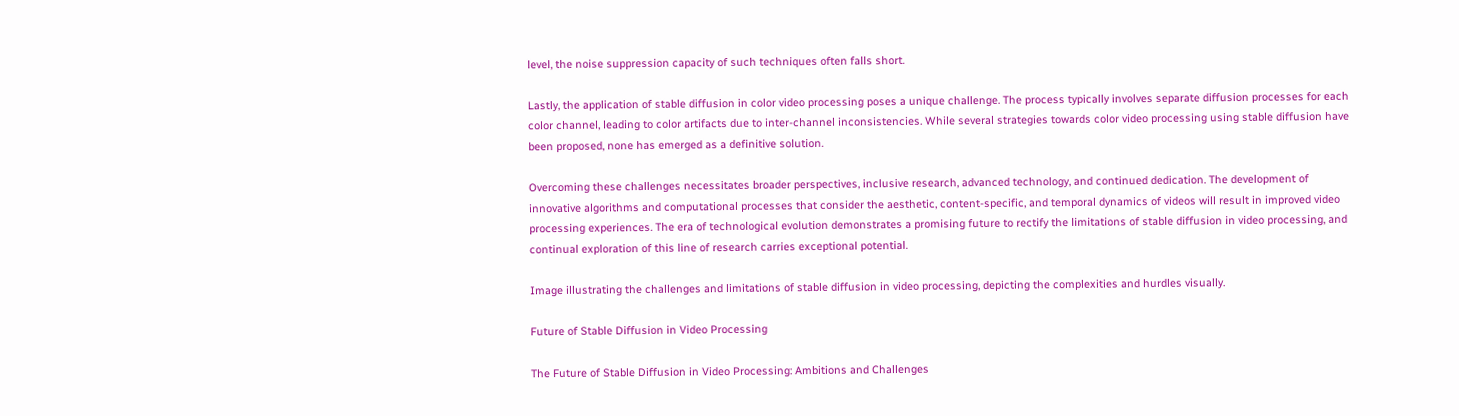level, the noise suppression capacity of such techniques often falls short.

Lastly, the application of stable diffusion in color video processing poses a unique challenge. The process typically involves separate diffusion processes for each color channel, leading to color artifacts due to inter-channel inconsistencies. While several strategies towards color video processing using stable diffusion have been proposed, none has emerged as a definitive solution.

Overcoming these challenges necessitates broader perspectives, inclusive research, advanced technology, and continued dedication. The development of innovative algorithms and computational processes that consider the aesthetic, content-specific, and temporal dynamics of videos will result in improved video processing experiences. The era of technological evolution demonstrates a promising future to rectify the limitations of stable diffusion in video processing, and continual exploration of this line of research carries exceptional potential.

Image illustrating the challenges and limitations of stable diffusion in video processing, depicting the complexities and hurdles visually.

Future of Stable Diffusion in Video Processing

The Future of Stable Diffusion in Video Processing: Ambitions and Challenges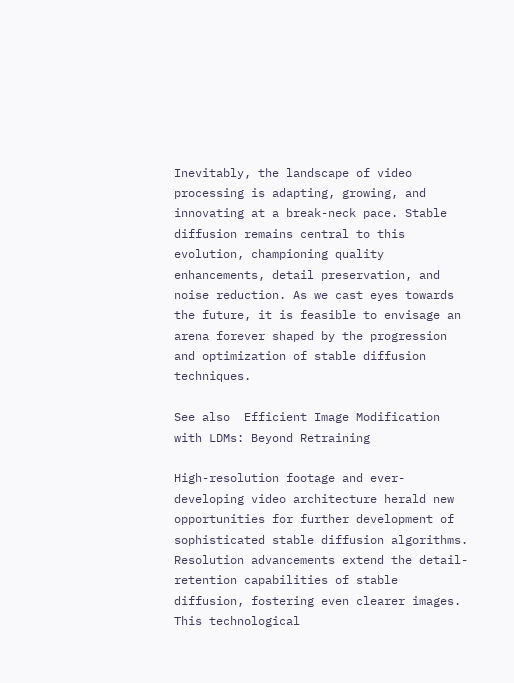Inevitably, the landscape of video processing is adapting, growing, and innovating at a break-neck pace. Stable diffusion remains central to this evolution, championing quality enhancements, detail preservation, and noise reduction. As we cast eyes towards the future, it is feasible to envisage an arena forever shaped by the progression and optimization of stable diffusion techniques.

See also  Efficient Image Modification with LDMs: Beyond Retraining

High-resolution footage and ever-developing video architecture herald new opportunities for further development of sophisticated stable diffusion algorithms. Resolution advancements extend the detail-retention capabilities of stable diffusion, fostering even clearer images. This technological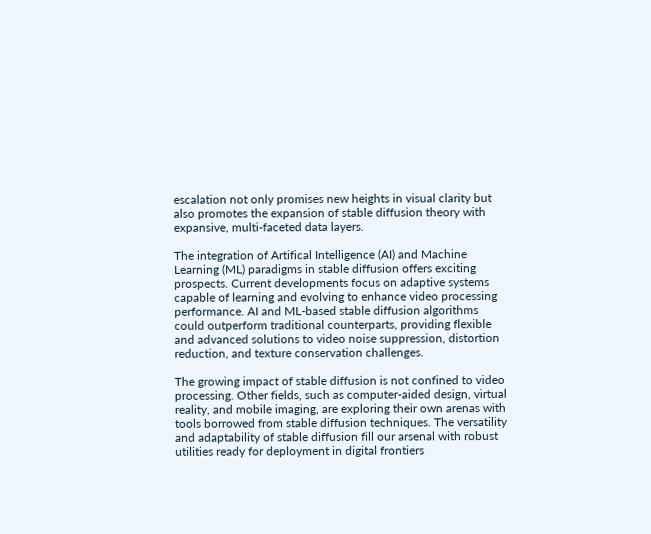escalation not only promises new heights in visual clarity but also promotes the expansion of stable diffusion theory with expansive, multi-faceted data layers.

The integration of Artifical Intelligence (AI) and Machine Learning (ML) paradigms in stable diffusion offers exciting prospects. Current developments focus on adaptive systems capable of learning and evolving to enhance video processing performance. AI and ML-based stable diffusion algorithms could outperform traditional counterparts, providing flexible and advanced solutions to video noise suppression, distortion reduction, and texture conservation challenges.

The growing impact of stable diffusion is not confined to video processing. Other fields, such as computer-aided design, virtual reality, and mobile imaging, are exploring their own arenas with tools borrowed from stable diffusion techniques. The versatility and adaptability of stable diffusion fill our arsenal with robust utilities ready for deployment in digital frontiers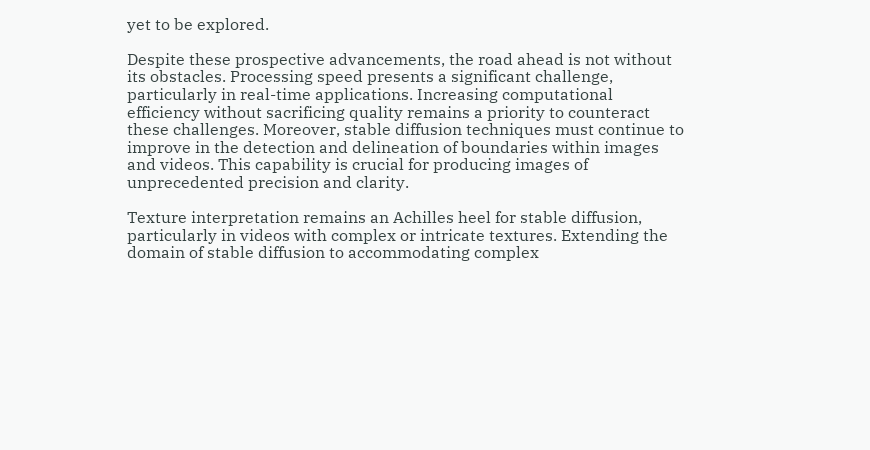yet to be explored.

Despite these prospective advancements, the road ahead is not without its obstacles. Processing speed presents a significant challenge, particularly in real-time applications. Increasing computational efficiency without sacrificing quality remains a priority to counteract these challenges. Moreover, stable diffusion techniques must continue to improve in the detection and delineation of boundaries within images and videos. This capability is crucial for producing images of unprecedented precision and clarity.

Texture interpretation remains an Achilles heel for stable diffusion, particularly in videos with complex or intricate textures. Extending the domain of stable diffusion to accommodating complex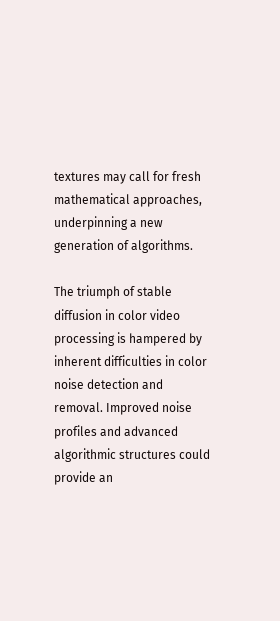textures may call for fresh mathematical approaches, underpinning a new generation of algorithms.

The triumph of stable diffusion in color video processing is hampered by inherent difficulties in color noise detection and removal. Improved noise profiles and advanced algorithmic structures could provide an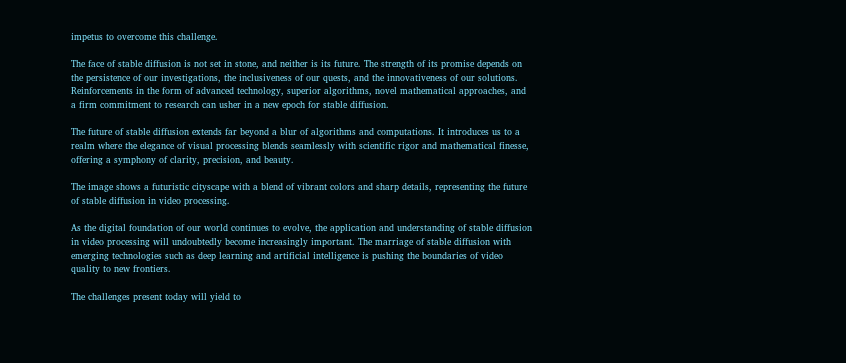impetus to overcome this challenge.

The face of stable diffusion is not set in stone, and neither is its future. The strength of its promise depends on the persistence of our investigations, the inclusiveness of our quests, and the innovativeness of our solutions. Reinforcements in the form of advanced technology, superior algorithms, novel mathematical approaches, and a firm commitment to research can usher in a new epoch for stable diffusion.

The future of stable diffusion extends far beyond a blur of algorithms and computations. It introduces us to a realm where the elegance of visual processing blends seamlessly with scientific rigor and mathematical finesse, offering a symphony of clarity, precision, and beauty.

The image shows a futuristic cityscape with a blend of vibrant colors and sharp details, representing the future of stable diffusion in video processing.

As the digital foundation of our world continues to evolve, the application and understanding of stable diffusion in video processing will undoubtedly become increasingly important. The marriage of stable diffusion with emerging technologies such as deep learning and artificial intelligence is pushing the boundaries of video quality to new frontiers.

The challenges present today will yield to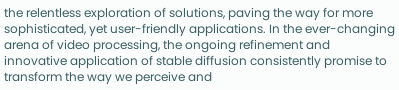the relentless exploration of solutions, paving the way for more sophisticated, yet user-friendly applications. In the ever-changing arena of video processing, the ongoing refinement and innovative application of stable diffusion consistently promise to transform the way we perceive and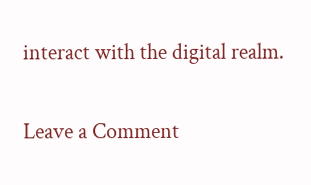interact with the digital realm.

Leave a Comment